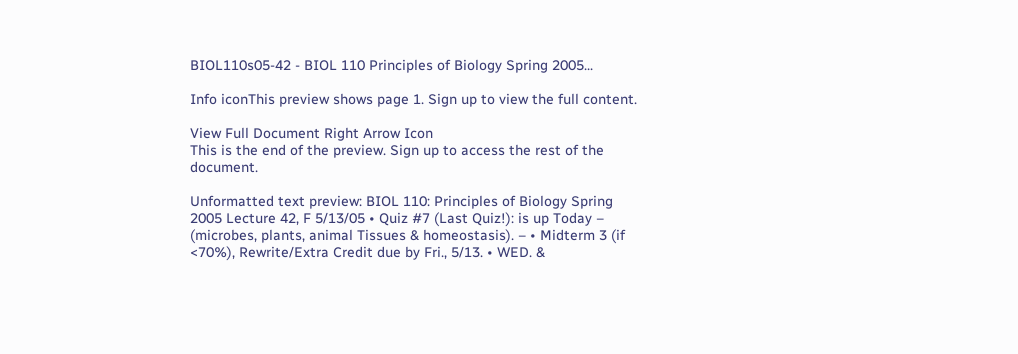BIOL110s05-42 - BIOL 110 Principles of Biology Spring 2005...

Info iconThis preview shows page 1. Sign up to view the full content.

View Full Document Right Arrow Icon
This is the end of the preview. Sign up to access the rest of the document.

Unformatted text preview: BIOL 110: Principles of Biology Spring 2005 Lecture 42, F 5/13/05 • Quiz #7 (Last Quiz!): is up Today – (microbes, plants, animal Tissues & homeostasis). – • Midterm 3 (if <70%), Rewrite/Extra Credit due by Fri., 5/13. • WED. &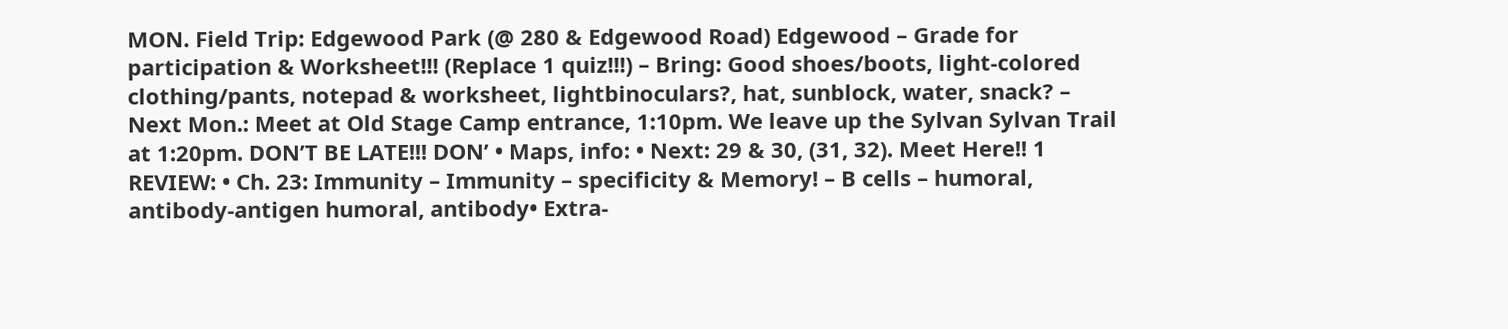MON. Field Trip: Edgewood Park (@ 280 & Edgewood Road) Edgewood – Grade for participation & Worksheet!!! (Replace 1 quiz!!!) – Bring: Good shoes/boots, light-colored clothing/pants, notepad & worksheet, lightbinoculars?, hat, sunblock, water, snack? – Next Mon.: Meet at Old Stage Camp entrance, 1:10pm. We leave up the Sylvan Sylvan Trail at 1:20pm. DON’T BE LATE!!! DON’ • Maps, info: • Next: 29 & 30, (31, 32). Meet Here!! 1 REVIEW: • Ch. 23: Immunity – Immunity – specificity & Memory! – B cells – humoral, antibody-antigen humoral, antibody• Extra-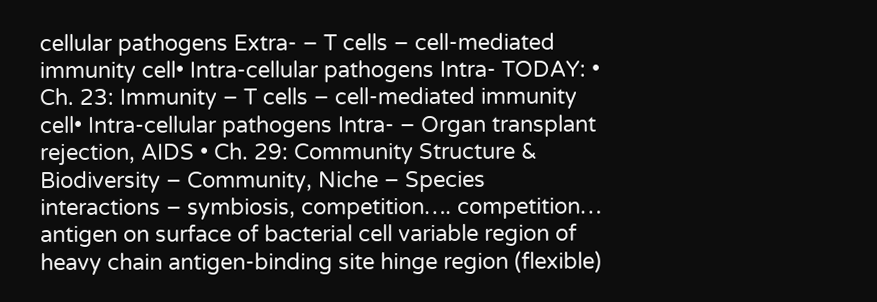cellular pathogens Extra- – T cells – cell-mediated immunity cell• Intra-cellular pathogens Intra- TODAY: • Ch. 23: Immunity – T cells – cell-mediated immunity cell• Intra-cellular pathogens Intra- – Organ transplant rejection, AIDS • Ch. 29: Community Structure & Biodiversity – Community, Niche – Species interactions – symbiosis, competition…. competition… antigen on surface of bacterial cell variable region of heavy chain antigen-binding site hinge region (flexible)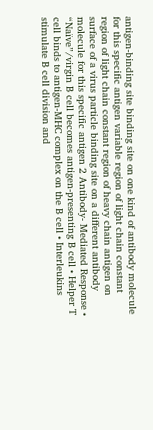antigen-binding site binding site on one kind of antibody molecule for this specific antigen variable region of light chain constant region of light chain constant region of heavy chain antigen on surface of a virus particle binding site on a different antibody molecule for this specific antigen 2 Antibody- Mediated Response • “Naïve”/virgin B cell becomes antigen-presenting B cell • Helper T cell binds to antigen-MHC complex on the B cell • Interleukins stimulate B cell division and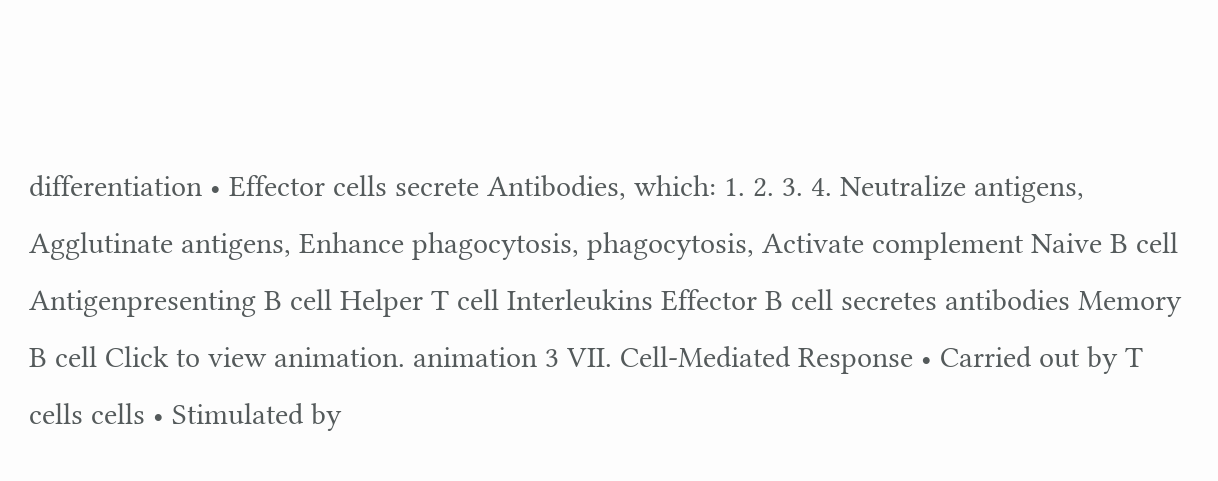differentiation • Effector cells secrete Antibodies, which: 1. 2. 3. 4. Neutralize antigens, Agglutinate antigens, Enhance phagocytosis, phagocytosis, Activate complement Naive B cell Antigenpresenting B cell Helper T cell Interleukins Effector B cell secretes antibodies Memory B cell Click to view animation. animation 3 VII. Cell-Mediated Response • Carried out by T cells cells • Stimulated by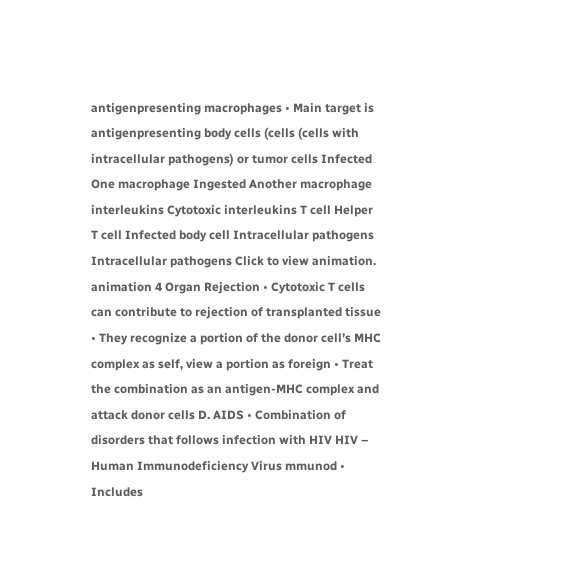antigenpresenting macrophages • Main target is antigenpresenting body cells (cells (cells with intracellular pathogens) or tumor cells Infected One macrophage Ingested Another macrophage interleukins Cytotoxic interleukins T cell Helper T cell Infected body cell Intracellular pathogens Intracellular pathogens Click to view animation. animation 4 Organ Rejection • Cytotoxic T cells can contribute to rejection of transplanted tissue • They recognize a portion of the donor cell’s MHC complex as self, view a portion as foreign • Treat the combination as an antigen-MHC complex and attack donor cells D. AIDS • Combination of disorders that follows infection with HIV HIV – Human Immunodeficiency Virus mmunod • Includes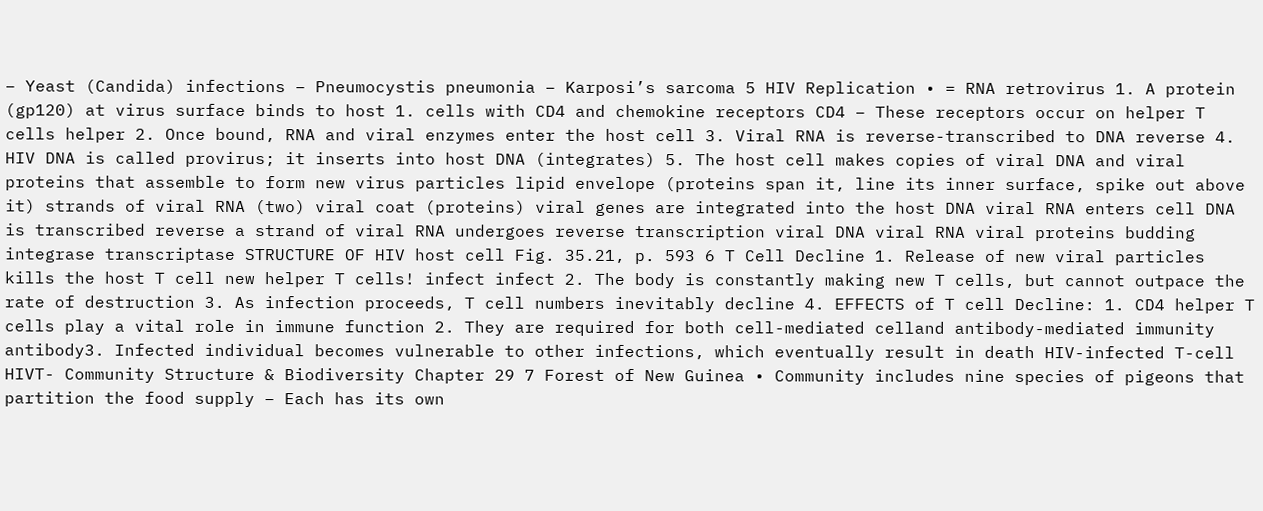– Yeast (Candida) infections – Pneumocystis pneumonia – Karposi’s sarcoma 5 HIV Replication • = RNA retrovirus 1. A protein (gp120) at virus surface binds to host 1. cells with CD4 and chemokine receptors CD4 – These receptors occur on helper T cells helper 2. Once bound, RNA and viral enzymes enter the host cell 3. Viral RNA is reverse-transcribed to DNA reverse 4. HIV DNA is called provirus; it inserts into host DNA (integrates) 5. The host cell makes copies of viral DNA and viral proteins that assemble to form new virus particles lipid envelope (proteins span it, line its inner surface, spike out above it) strands of viral RNA (two) viral coat (proteins) viral genes are integrated into the host DNA viral RNA enters cell DNA is transcribed reverse a strand of viral RNA undergoes reverse transcription viral DNA viral RNA viral proteins budding integrase transcriptase STRUCTURE OF HIV host cell Fig. 35.21, p. 593 6 T Cell Decline 1. Release of new viral particles kills the host T cell new helper T cells! infect infect 2. The body is constantly making new T cells, but cannot outpace the rate of destruction 3. As infection proceeds, T cell numbers inevitably decline 4. EFFECTS of T cell Decline: 1. CD4 helper T cells play a vital role in immune function 2. They are required for both cell-mediated celland antibody-mediated immunity antibody3. Infected individual becomes vulnerable to other infections, which eventually result in death HIV-infected T-cell HIVT- Community Structure & Biodiversity Chapter 29 7 Forest of New Guinea • Community includes nine species of pigeons that partition the food supply – Each has its own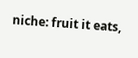niche: fruit it eats,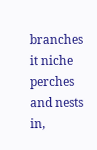branches it niche perches and nests in,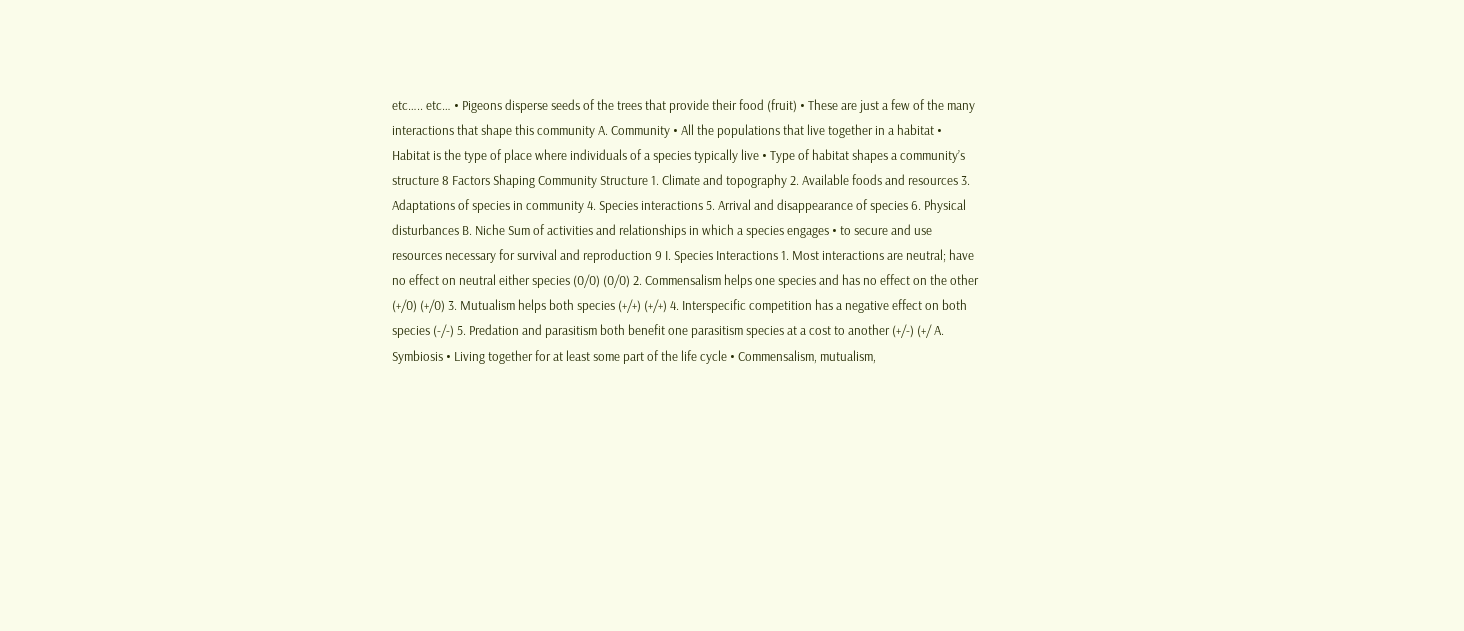etc….. etc… • Pigeons disperse seeds of the trees that provide their food (fruit) • These are just a few of the many interactions that shape this community A. Community • All the populations that live together in a habitat • Habitat is the type of place where individuals of a species typically live • Type of habitat shapes a community’s structure 8 Factors Shaping Community Structure 1. Climate and topography 2. Available foods and resources 3. Adaptations of species in community 4. Species interactions 5. Arrival and disappearance of species 6. Physical disturbances B. Niche Sum of activities and relationships in which a species engages • to secure and use resources necessary for survival and reproduction 9 I. Species Interactions 1. Most interactions are neutral; have no effect on neutral either species (0/0) (0/0) 2. Commensalism helps one species and has no effect on the other (+/0) (+/0) 3. Mutualism helps both species (+/+) (+/+) 4. Interspecific competition has a negative effect on both species (-/-) 5. Predation and parasitism both benefit one parasitism species at a cost to another (+/-) (+/ A. Symbiosis • Living together for at least some part of the life cycle • Commensalism, mutualism,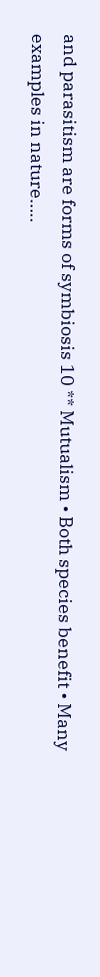and parasitism are forms of symbiosis 10 ** Mutualism • Both species benefit • Many examples in nature…..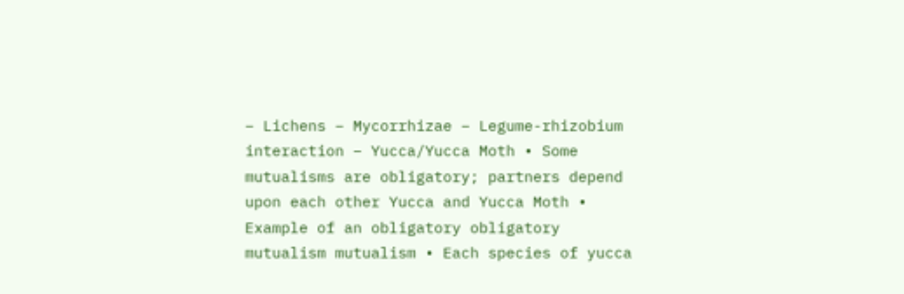– Lichens – Mycorrhizae – Legume-rhizobium interaction – Yucca/Yucca Moth • Some mutualisms are obligatory; partners depend upon each other Yucca and Yucca Moth • Example of an obligatory obligatory mutualism mutualism • Each species of yucca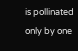is pollinated only by one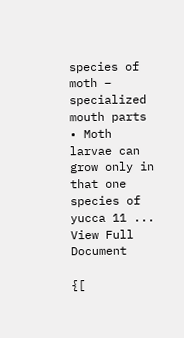species of moth – specialized mouth parts • Moth larvae can grow only in that one species of yucca 11 ...
View Full Document

{[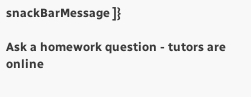snackBarMessage ]}

Ask a homework question - tutors are online